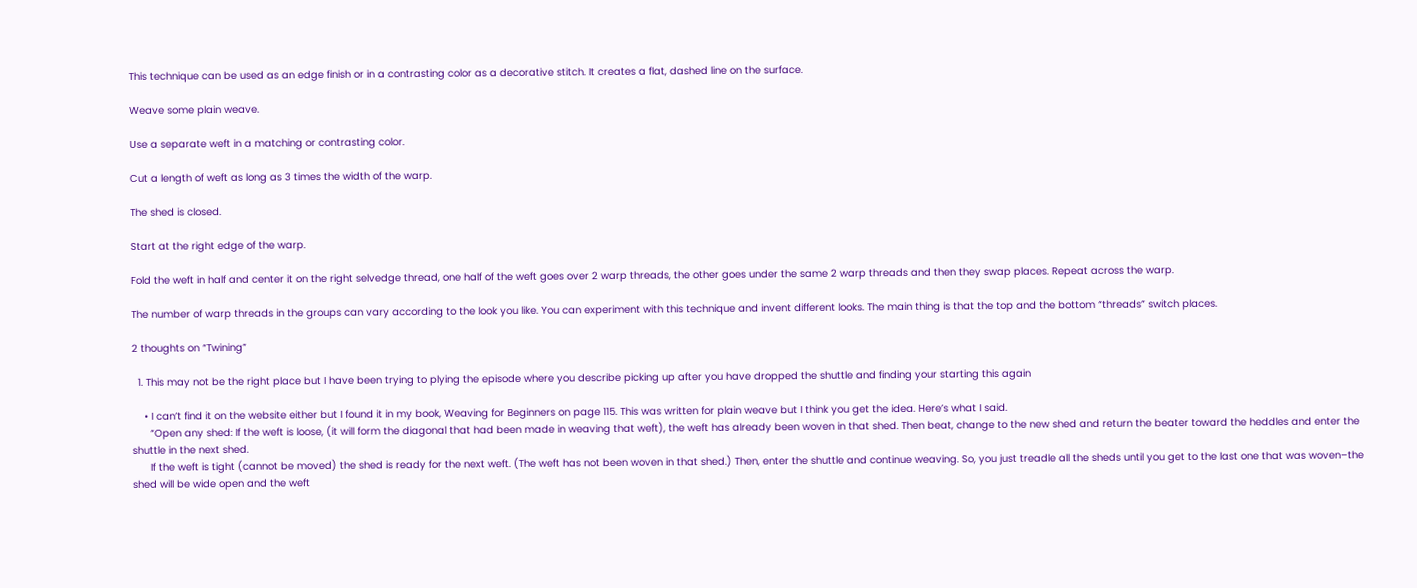This technique can be used as an edge finish or in a contrasting color as a decorative stitch. It creates a flat, dashed line on the surface.

Weave some plain weave.

Use a separate weft in a matching or contrasting color.

Cut a length of weft as long as 3 times the width of the warp.

The shed is closed.

Start at the right edge of the warp.

Fold the weft in half and center it on the right selvedge thread, one half of the weft goes over 2 warp threads, the other goes under the same 2 warp threads and then they swap places. Repeat across the warp.

The number of warp threads in the groups can vary according to the look you like. You can experiment with this technique and invent different looks. The main thing is that the top and the bottom “threads” switch places.

2 thoughts on “Twining”

  1. This may not be the right place but I have been trying to plying the episode where you describe picking up after you have dropped the shuttle and finding your starting this again

    • I can’t find it on the website either but I found it in my book, Weaving for Beginners on page 115. This was written for plain weave but I think you get the idea. Here’s what I said.
      “Open any shed: If the weft is loose, (it will form the diagonal that had been made in weaving that weft), the weft has already been woven in that shed. Then beat, change to the new shed and return the beater toward the heddles and enter the shuttle in the next shed.
      If the weft is tight (cannot be moved) the shed is ready for the next weft. (The weft has not been woven in that shed.) Then, enter the shuttle and continue weaving. So, you just treadle all the sheds until you get to the last one that was woven–the shed will be wide open and the weft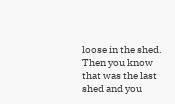loose in the shed. Then you know that was the last shed and you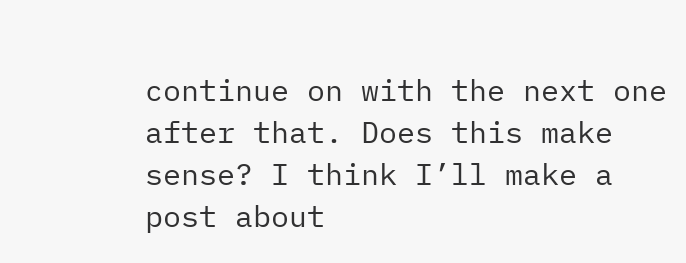continue on with the next one after that. Does this make sense? I think I’ll make a post about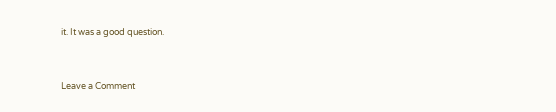it. It was a good question.


Leave a Comment